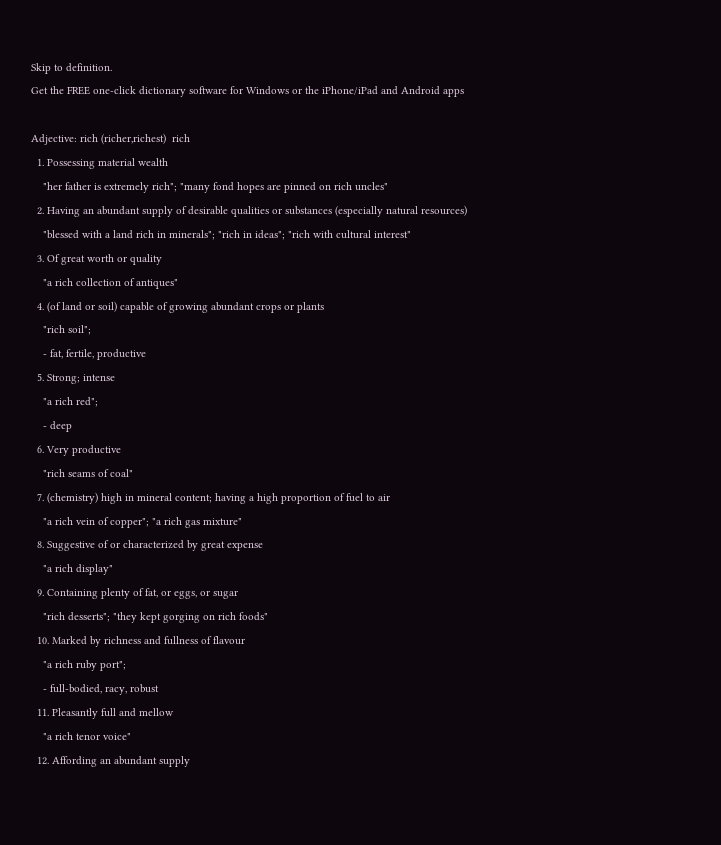Skip to definition.
Get the FREE one-click dictionary software for Windows or the iPhone/iPad and Android apps

Adjective: rich (richer,richest)  rich
  1. Possessing material wealth
    "her father is extremely rich"; "many fond hopes are pinned on rich uncles"
  2. Having an abundant supply of desirable qualities or substances (especially natural resources)
    "blessed with a land rich in minerals"; "rich in ideas"; "rich with cultural interest"
  3. Of great worth or quality
    "a rich collection of antiques"
  4. (of land or soil) capable of growing abundant crops or plants
    "rich soil";
    - fat, fertile, productive
  5. Strong; intense
    "a rich red";
    - deep
  6. Very productive
    "rich seams of coal"
  7. (chemistry) high in mineral content; having a high proportion of fuel to air
    "a rich vein of copper"; "a rich gas mixture"
  8. Suggestive of or characterized by great expense
    "a rich display"
  9. Containing plenty of fat, or eggs, or sugar
    "rich desserts"; "they kept gorging on rich foods"
  10. Marked by richness and fullness of flavour
    "a rich ruby port";
    - full-bodied, racy, robust
  11. Pleasantly full and mellow
    "a rich tenor voice"
  12. Affording an abundant supply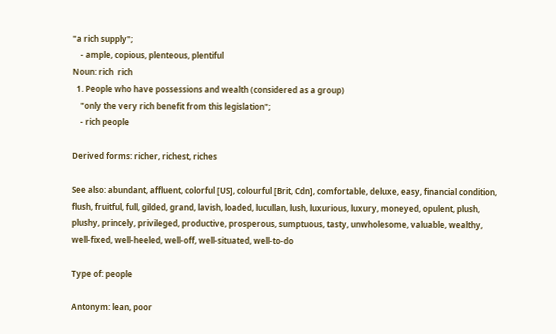"a rich supply";
    - ample, copious, plenteous, plentiful
Noun: rich  rich
  1. People who have possessions and wealth (considered as a group)
    "only the very rich benefit from this legislation";
    - rich people

Derived forms: richer, richest, riches

See also: abundant, affluent, colorful [US], colourful [Brit, Cdn], comfortable, deluxe, easy, financial condition, flush, fruitful, full, gilded, grand, lavish, loaded, lucullan, lush, luxurious, luxury, moneyed, opulent, plush, plushy, princely, privileged, productive, prosperous, sumptuous, tasty, unwholesome, valuable, wealthy, well-fixed, well-heeled, well-off, well-situated, well-to-do

Type of: people

Antonym: lean, poor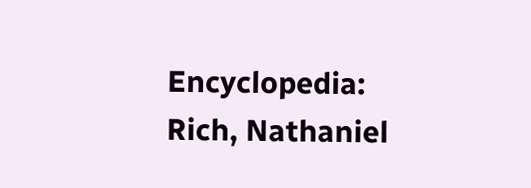Encyclopedia: Rich, Nathaniel